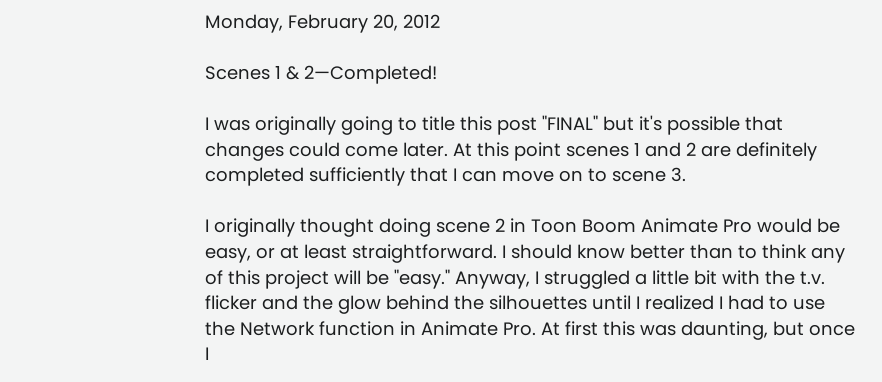Monday, February 20, 2012

Scenes 1 & 2—Completed!

I was originally going to title this post "FINAL" but it's possible that changes could come later. At this point scenes 1 and 2 are definitely completed sufficiently that I can move on to scene 3.

I originally thought doing scene 2 in Toon Boom Animate Pro would be easy, or at least straightforward. I should know better than to think any of this project will be "easy." Anyway, I struggled a little bit with the t.v. flicker and the glow behind the silhouettes until I realized I had to use the Network function in Animate Pro. At first this was daunting, but once I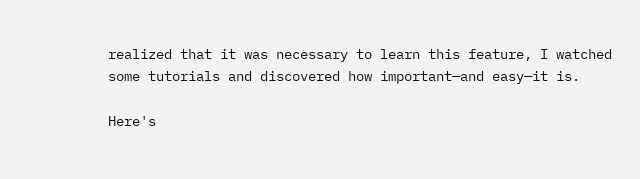realized that it was necessary to learn this feature, I watched some tutorials and discovered how important—and easy—it is.

Here's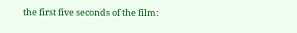the first five seconds of the film: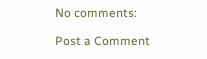No comments:

Post a Comment